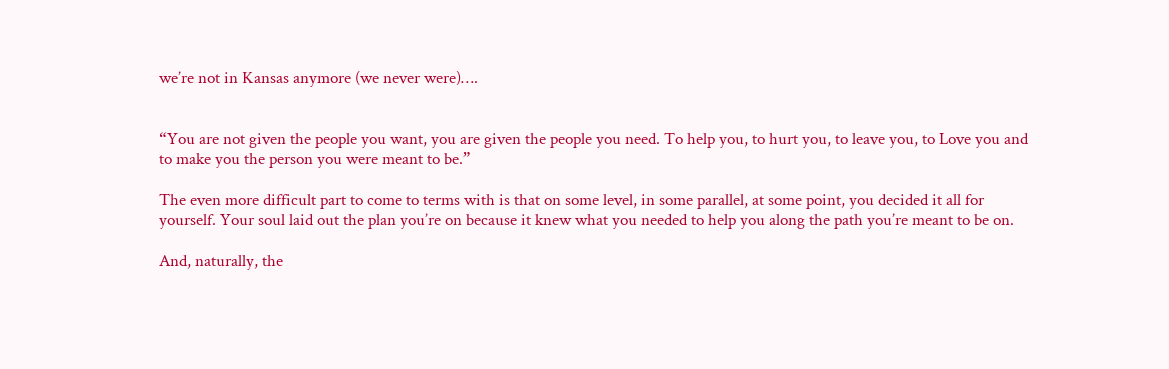we’re not in Kansas anymore (we never were)….


“You are not given the people you want, you are given the people you need. To help you, to hurt you, to leave you, to Love you and to make you the person you were meant to be.”

The even more difficult part to come to terms with is that on some level, in some parallel, at some point, you decided it all for yourself. Your soul laid out the plan you’re on because it knew what you needed to help you along the path you’re meant to be on.

And, naturally, the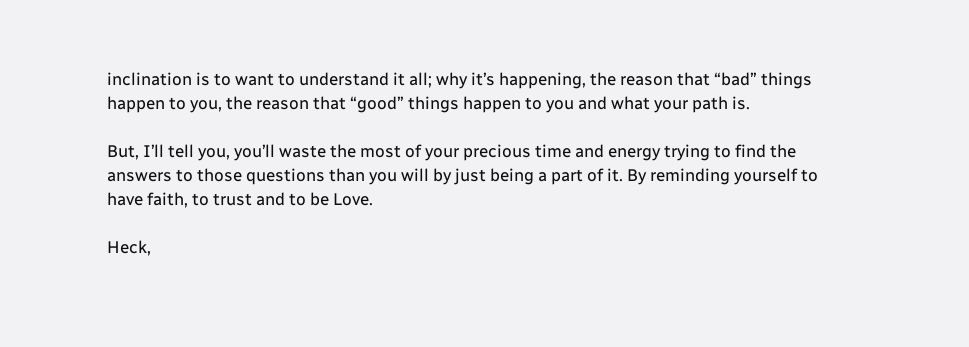inclination is to want to understand it all; why it’s happening, the reason that “bad” things happen to you, the reason that “good” things happen to you and what your path is.

But, I’ll tell you, you’ll waste the most of your precious time and energy trying to find the answers to those questions than you will by just being a part of it. By reminding yourself to have faith, to trust and to be Love.

Heck,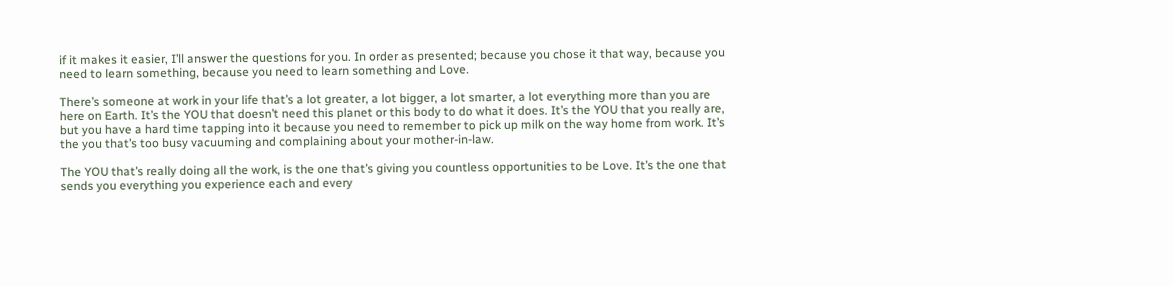if it makes it easier, I’ll answer the questions for you. In order as presented; because you chose it that way, because you need to learn something, because you need to learn something and Love.

There’s someone at work in your life that’s a lot greater, a lot bigger, a lot smarter, a lot everything more than you are here on Earth. It’s the YOU that doesn’t need this planet or this body to do what it does. It’s the YOU that you really are, but you have a hard time tapping into it because you need to remember to pick up milk on the way home from work. It’s the you that’s too busy vacuuming and complaining about your mother-in-law.

The YOU that’s really doing all the work, is the one that’s giving you countless opportunities to be Love. It’s the one that sends you everything you experience each and every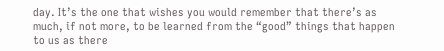day. It’s the one that wishes you would remember that there’s as much, if not more, to be learned from the “good” things that happen to us as there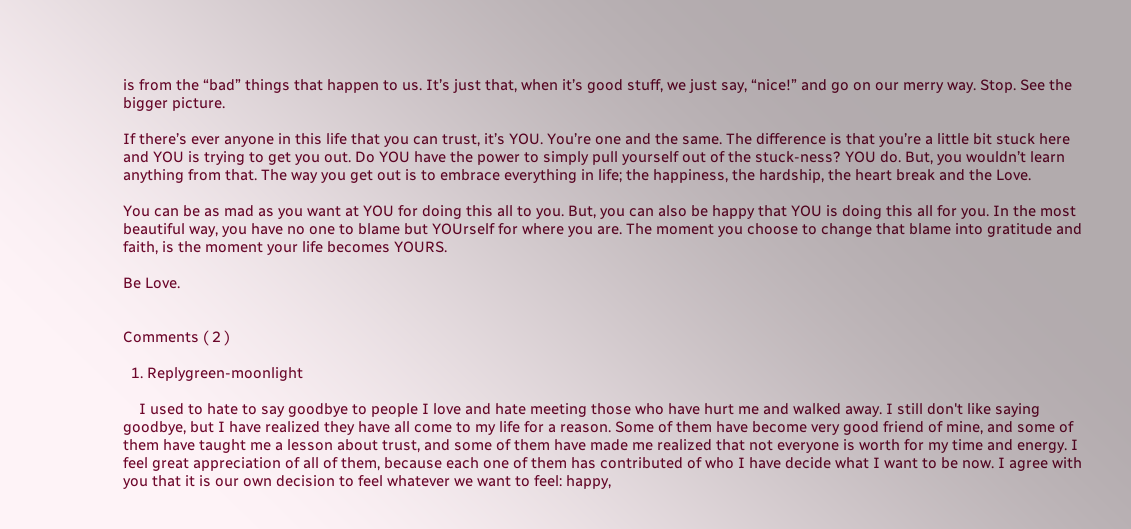is from the “bad” things that happen to us. It’s just that, when it’s good stuff, we just say, “nice!” and go on our merry way. Stop. See the bigger picture.

If there’s ever anyone in this life that you can trust, it’s YOU. You’re one and the same. The difference is that you’re a little bit stuck here and YOU is trying to get you out. Do YOU have the power to simply pull yourself out of the stuck-ness? YOU do. But, you wouldn’t learn anything from that. The way you get out is to embrace everything in life; the happiness, the hardship, the heart break and the Love.

You can be as mad as you want at YOU for doing this all to you. But, you can also be happy that YOU is doing this all for you. In the most beautiful way, you have no one to blame but YOUrself for where you are. The moment you choose to change that blame into gratitude and faith, is the moment your life becomes YOURS.

Be Love.


Comments ( 2 )

  1. Replygreen-moonlight

    I used to hate to say goodbye to people I love and hate meeting those who have hurt me and walked away. I still don't like saying goodbye, but I have realized they have all come to my life for a reason. Some of them have become very good friend of mine, and some of them have taught me a lesson about trust, and some of them have made me realized that not everyone is worth for my time and energy. I feel great appreciation of all of them, because each one of them has contributed of who I have decide what I want to be now. I agree with you that it is our own decision to feel whatever we want to feel: happy,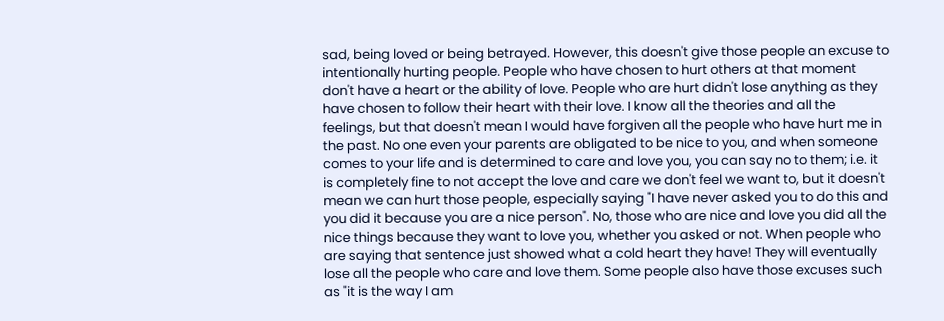sad, being loved or being betrayed. However, this doesn't give those people an excuse to intentionally hurting people. People who have chosen to hurt others at that moment don't have a heart or the ability of love. People who are hurt didn't lose anything as they have chosen to follow their heart with their love. I know all the theories and all the feelings, but that doesn't mean I would have forgiven all the people who have hurt me in the past. No one even your parents are obligated to be nice to you, and when someone comes to your life and is determined to care and love you, you can say no to them; i.e. it is completely fine to not accept the love and care we don't feel we want to, but it doesn't mean we can hurt those people, especially saying "I have never asked you to do this and you did it because you are a nice person". No, those who are nice and love you did all the nice things because they want to love you, whether you asked or not. When people who are saying that sentence just showed what a cold heart they have! They will eventually lose all the people who care and love them. Some people also have those excuses such as "it is the way I am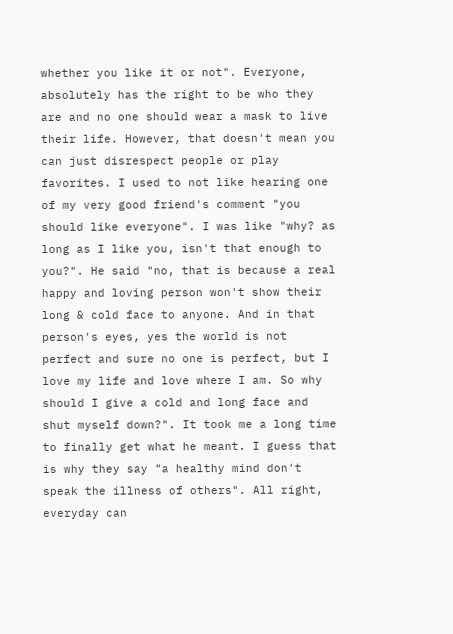whether you like it or not". Everyone, absolutely has the right to be who they are and no one should wear a mask to live their life. However, that doesn't mean you can just disrespect people or play favorites. I used to not like hearing one of my very good friend's comment "you should like everyone". I was like "why? as long as I like you, isn't that enough to you?". He said "no, that is because a real happy and loving person won't show their long & cold face to anyone. And in that person's eyes, yes the world is not perfect and sure no one is perfect, but I love my life and love where I am. So why should I give a cold and long face and shut myself down?". It took me a long time to finally get what he meant. I guess that is why they say "a healthy mind don't speak the illness of others". All right, everyday can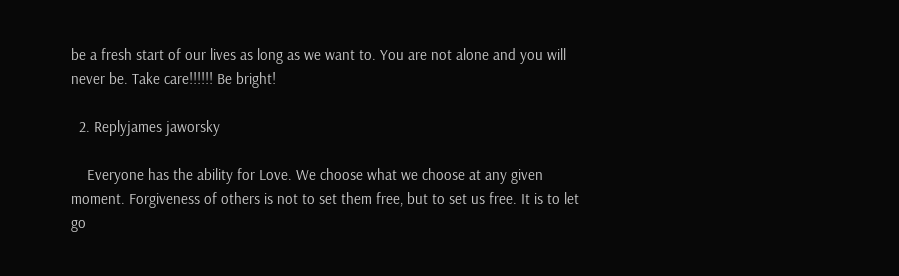be a fresh start of our lives as long as we want to. You are not alone and you will never be. Take care!!!!!! Be bright!

  2. Replyjames jaworsky

    Everyone has the ability for Love. We choose what we choose at any given moment. Forgiveness of others is not to set them free, but to set us free. It is to let go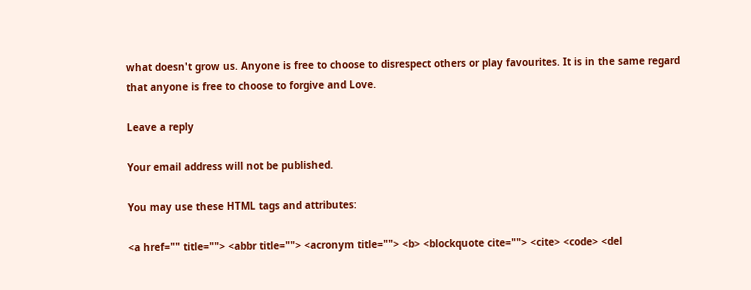what doesn't grow us. Anyone is free to choose to disrespect others or play favourites. It is in the same regard that anyone is free to choose to forgive and Love.

Leave a reply

Your email address will not be published.

You may use these HTML tags and attributes:

<a href="" title=""> <abbr title=""> <acronym title=""> <b> <blockquote cite=""> <cite> <code> <del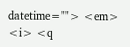datetime=""> <em> <i> <q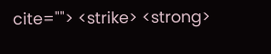cite=""> <strike> <strong>